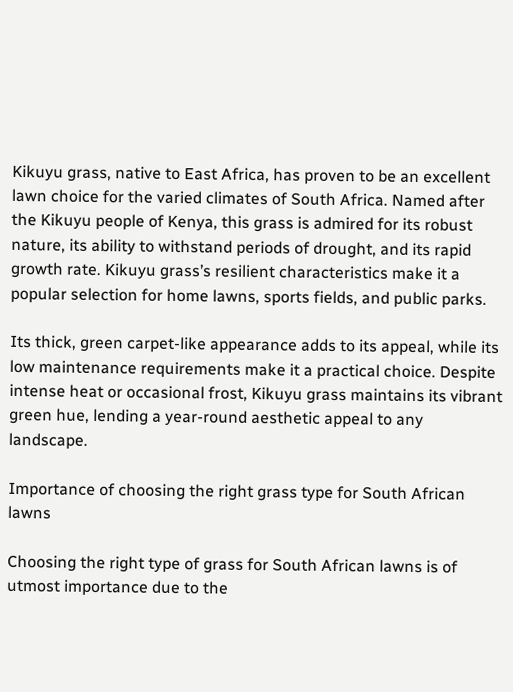Kikuyu grass, native to East Africa, has proven to be an excellent lawn choice for the varied climates of South Africa. Named after the Kikuyu people of Kenya, this grass is admired for its robust nature, its ability to withstand periods of drought, and its rapid growth rate. Kikuyu grass’s resilient characteristics make it a popular selection for home lawns, sports fields, and public parks.

Its thick, green carpet-like appearance adds to its appeal, while its low maintenance requirements make it a practical choice. Despite intense heat or occasional frost, Kikuyu grass maintains its vibrant green hue, lending a year-round aesthetic appeal to any landscape.

Importance of choosing the right grass type for South African lawns

Choosing the right type of grass for South African lawns is of utmost importance due to the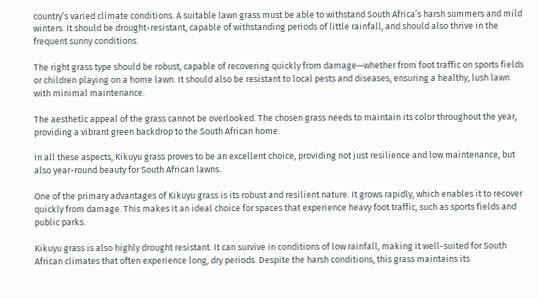country’s varied climate conditions. A suitable lawn grass must be able to withstand South Africa’s harsh summers and mild winters. It should be drought-resistant, capable of withstanding periods of little rainfall, and should also thrive in the frequent sunny conditions.

The right grass type should be robust, capable of recovering quickly from damage—whether from foot traffic on sports fields or children playing on a home lawn. It should also be resistant to local pests and diseases, ensuring a healthy, lush lawn with minimal maintenance.

The aesthetic appeal of the grass cannot be overlooked. The chosen grass needs to maintain its color throughout the year, providing a vibrant green backdrop to the South African home.

In all these aspects, Kikuyu grass proves to be an excellent choice, providing not just resilience and low maintenance, but also year-round beauty for South African lawns.

One of the primary advantages of Kikuyu grass is its robust and resilient nature. It grows rapidly, which enables it to recover quickly from damage. This makes it an ideal choice for spaces that experience heavy foot traffic, such as sports fields and public parks.

Kikuyu grass is also highly drought resistant. It can survive in conditions of low rainfall, making it well-suited for South African climates that often experience long, dry periods. Despite the harsh conditions, this grass maintains its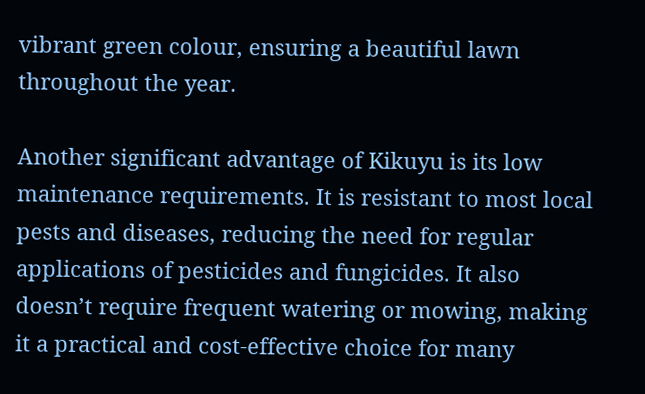vibrant green colour, ensuring a beautiful lawn throughout the year.

Another significant advantage of Kikuyu is its low maintenance requirements. It is resistant to most local pests and diseases, reducing the need for regular applications of pesticides and fungicides. It also doesn’t require frequent watering or mowing, making it a practical and cost-effective choice for many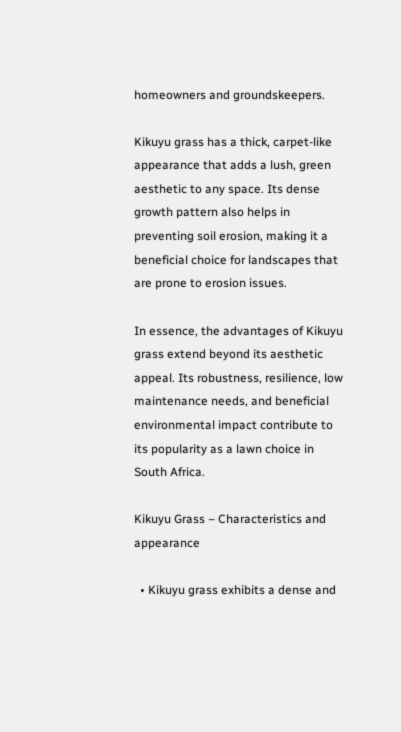homeowners and groundskeepers.

Kikuyu grass has a thick, carpet-like appearance that adds a lush, green aesthetic to any space. Its dense growth pattern also helps in preventing soil erosion, making it a beneficial choice for landscapes that are prone to erosion issues.

In essence, the advantages of Kikuyu grass extend beyond its aesthetic appeal. Its robustness, resilience, low maintenance needs, and beneficial environmental impact contribute to its popularity as a lawn choice in South Africa.

Kikuyu Grass – Characteristics and appearance

  • Kikuyu grass exhibits a dense and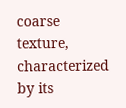coarse texture, characterized by its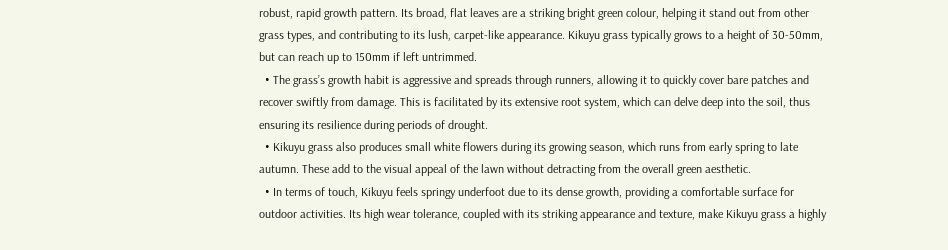robust, rapid growth pattern. Its broad, flat leaves are a striking bright green colour, helping it stand out from other grass types, and contributing to its lush, carpet-like appearance. Kikuyu grass typically grows to a height of 30-50mm, but can reach up to 150mm if left untrimmed.
  • The grass’s growth habit is aggressive and spreads through runners, allowing it to quickly cover bare patches and recover swiftly from damage. This is facilitated by its extensive root system, which can delve deep into the soil, thus ensuring its resilience during periods of drought.
  • Kikuyu grass also produces small white flowers during its growing season, which runs from early spring to late autumn. These add to the visual appeal of the lawn without detracting from the overall green aesthetic.
  • In terms of touch, Kikuyu feels springy underfoot due to its dense growth, providing a comfortable surface for outdoor activities. Its high wear tolerance, coupled with its striking appearance and texture, make Kikuyu grass a highly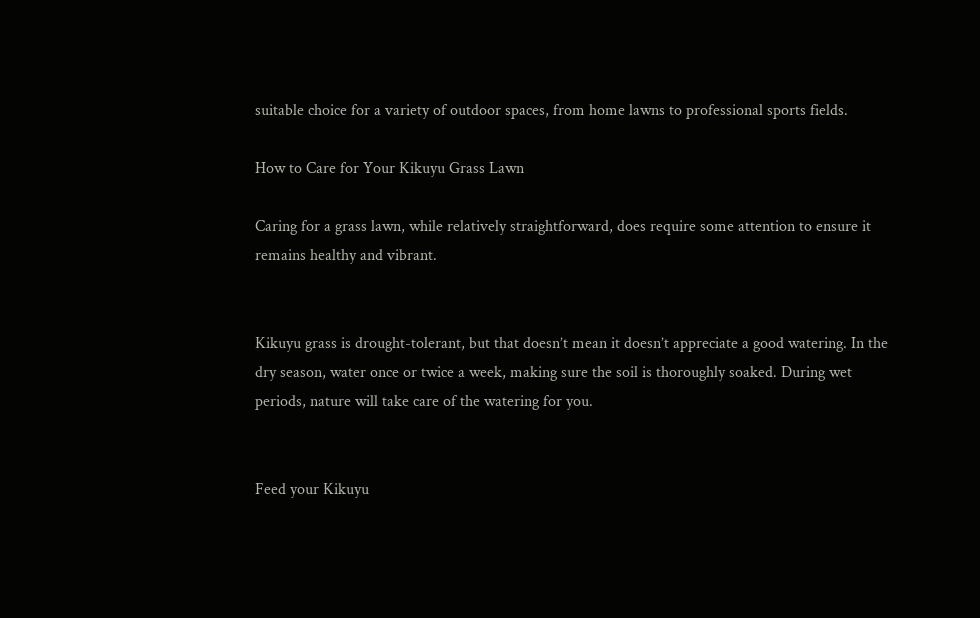suitable choice for a variety of outdoor spaces, from home lawns to professional sports fields.

How to Care for Your Kikuyu Grass Lawn

Caring for a grass lawn, while relatively straightforward, does require some attention to ensure it remains healthy and vibrant.


Kikuyu grass is drought-tolerant, but that doesn’t mean it doesn’t appreciate a good watering. In the dry season, water once or twice a week, making sure the soil is thoroughly soaked. During wet periods, nature will take care of the watering for you.


Feed your Kikuyu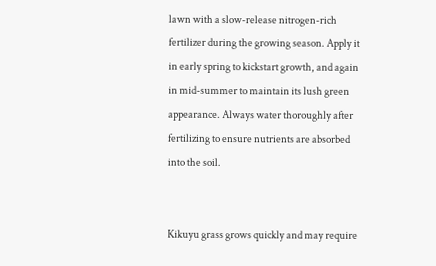lawn with a slow-release nitrogen-rich fertilizer during the growing season. Apply it in early spring to kickstart growth, and again in mid-summer to maintain its lush green appearance. Always water thoroughly after fertilizing to ensure nutrients are absorbed into the soil.


Kikuyu grass grows quickly and may require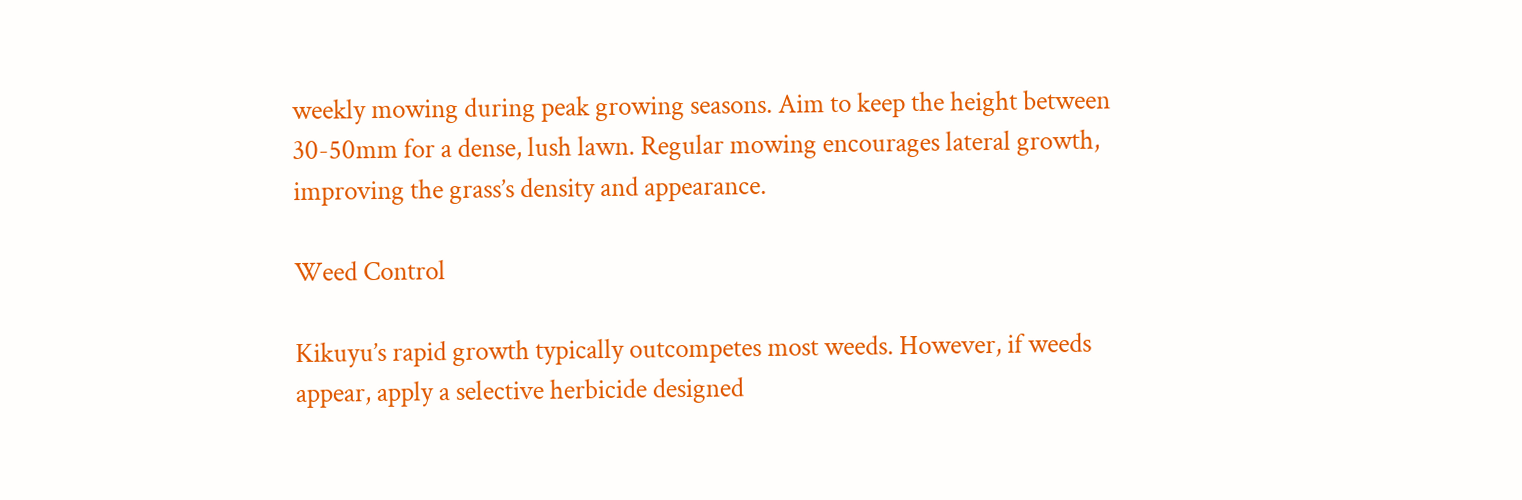weekly mowing during peak growing seasons. Aim to keep the height between 30-50mm for a dense, lush lawn. Regular mowing encourages lateral growth, improving the grass’s density and appearance.

Weed Control

Kikuyu’s rapid growth typically outcompetes most weeds. However, if weeds appear, apply a selective herbicide designed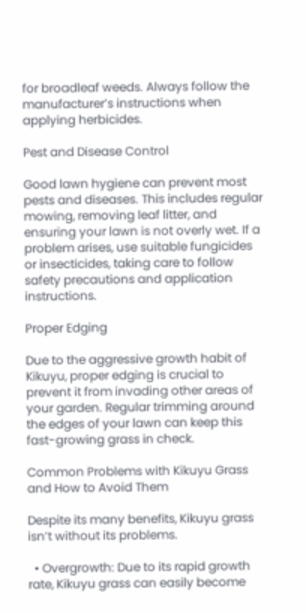for broadleaf weeds. Always follow the manufacturer’s instructions when applying herbicides.

Pest and Disease Control

Good lawn hygiene can prevent most pests and diseases. This includes regular mowing, removing leaf litter, and ensuring your lawn is not overly wet. If a problem arises, use suitable fungicides or insecticides, taking care to follow safety precautions and application instructions.

Proper Edging

Due to the aggressive growth habit of Kikuyu, proper edging is crucial to prevent it from invading other areas of your garden. Regular trimming around the edges of your lawn can keep this fast-growing grass in check.

Common Problems with Kikuyu Grass and How to Avoid Them

Despite its many benefits, Kikuyu grass isn’t without its problems.

  • Overgrowth: Due to its rapid growth rate, Kikuyu grass can easily become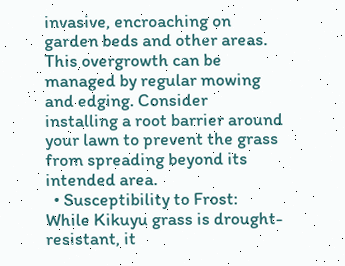invasive, encroaching on garden beds and other areas. This overgrowth can be managed by regular mowing and edging. Consider installing a root barrier around your lawn to prevent the grass from spreading beyond its intended area.
  • Susceptibility to Frost: While Kikuyu grass is drought-resistant, it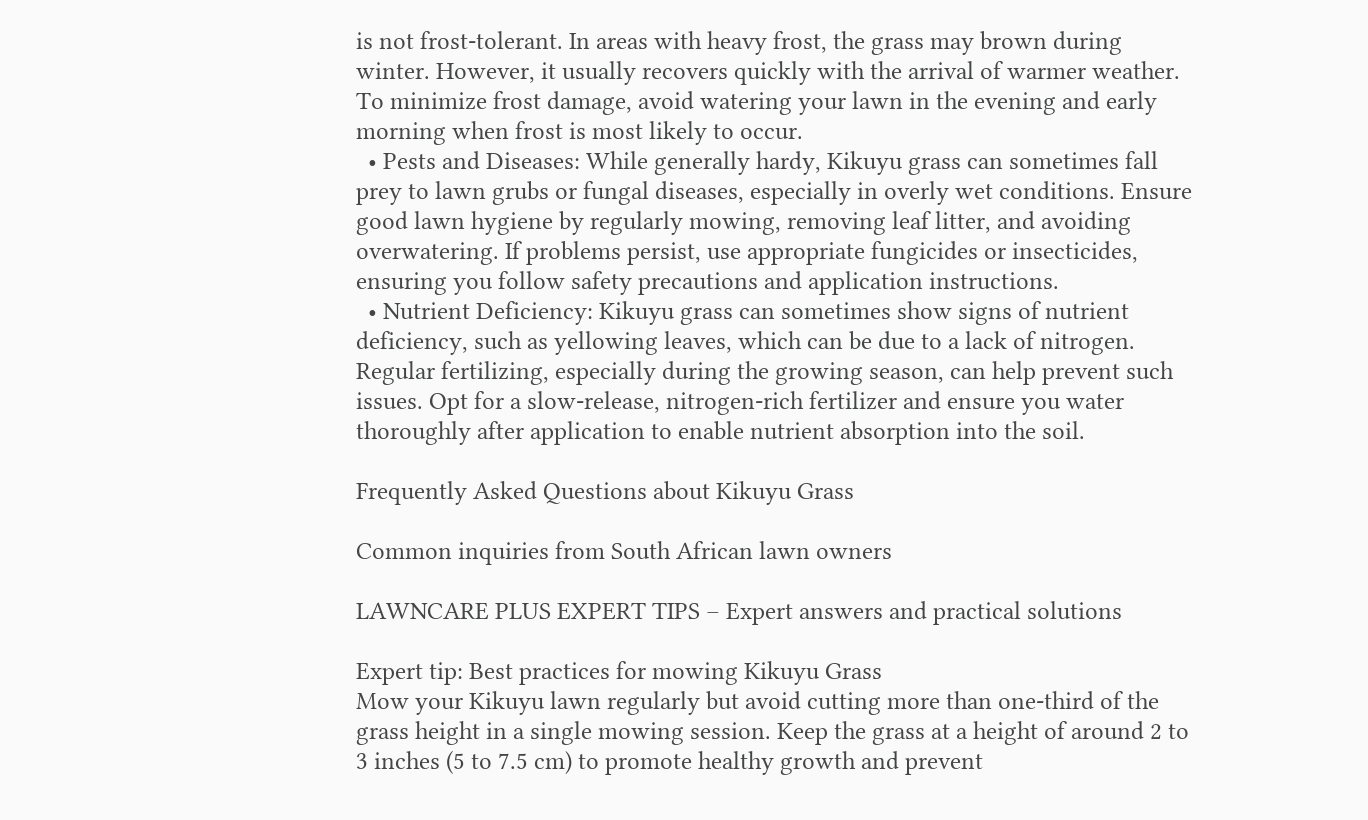is not frost-tolerant. In areas with heavy frost, the grass may brown during winter. However, it usually recovers quickly with the arrival of warmer weather. To minimize frost damage, avoid watering your lawn in the evening and early morning when frost is most likely to occur.
  • Pests and Diseases: While generally hardy, Kikuyu grass can sometimes fall prey to lawn grubs or fungal diseases, especially in overly wet conditions. Ensure good lawn hygiene by regularly mowing, removing leaf litter, and avoiding overwatering. If problems persist, use appropriate fungicides or insecticides, ensuring you follow safety precautions and application instructions.
  • Nutrient Deficiency: Kikuyu grass can sometimes show signs of nutrient deficiency, such as yellowing leaves, which can be due to a lack of nitrogen. Regular fertilizing, especially during the growing season, can help prevent such issues. Opt for a slow-release, nitrogen-rich fertilizer and ensure you water thoroughly after application to enable nutrient absorption into the soil.

Frequently Asked Questions about Kikuyu Grass

Common inquiries from South African lawn owners

LAWNCARE PLUS EXPERT TIPS – Expert answers and practical solutions

Expert tip: Best practices for mowing Kikuyu Grass
Mow your Kikuyu lawn regularly but avoid cutting more than one-third of the grass height in a single mowing session. Keep the grass at a height of around 2 to 3 inches (5 to 7.5 cm) to promote healthy growth and prevent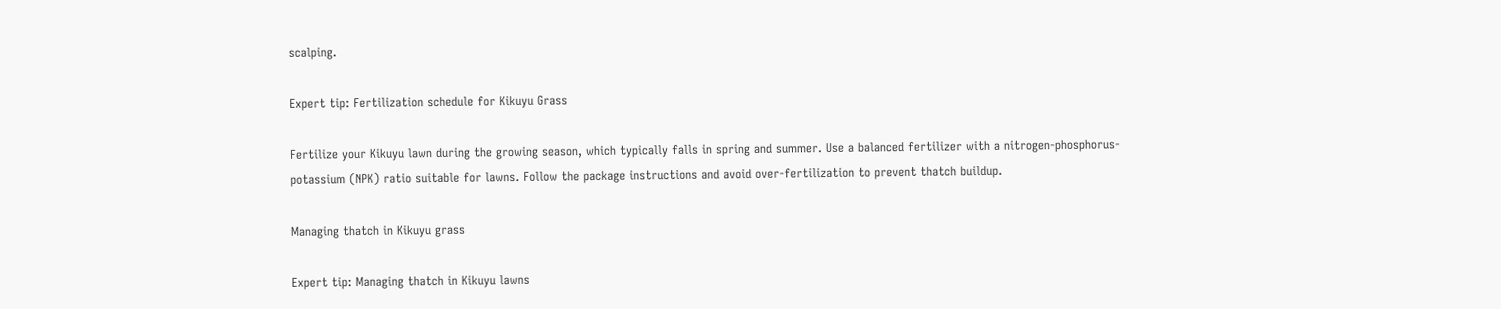scalping.

Expert tip: Fertilization schedule for Kikuyu Grass

Fertilize your Kikuyu lawn during the growing season, which typically falls in spring and summer. Use a balanced fertilizer with a nitrogen-phosphorus-potassium (NPK) ratio suitable for lawns. Follow the package instructions and avoid over-fertilization to prevent thatch buildup.

Managing thatch in Kikuyu grass

Expert tip: Managing thatch in Kikuyu lawns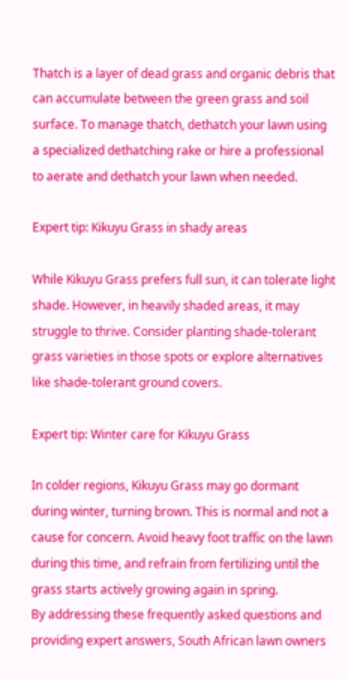Thatch is a layer of dead grass and organic debris that can accumulate between the green grass and soil surface. To manage thatch, dethatch your lawn using a specialized dethatching rake or hire a professional to aerate and dethatch your lawn when needed.

Expert tip: Kikuyu Grass in shady areas

While Kikuyu Grass prefers full sun, it can tolerate light shade. However, in heavily shaded areas, it may struggle to thrive. Consider planting shade-tolerant grass varieties in those spots or explore alternatives like shade-tolerant ground covers.

Expert tip: Winter care for Kikuyu Grass

In colder regions, Kikuyu Grass may go dormant during winter, turning brown. This is normal and not a cause for concern. Avoid heavy foot traffic on the lawn during this time, and refrain from fertilizing until the grass starts actively growing again in spring.
By addressing these frequently asked questions and providing expert answers, South African lawn owners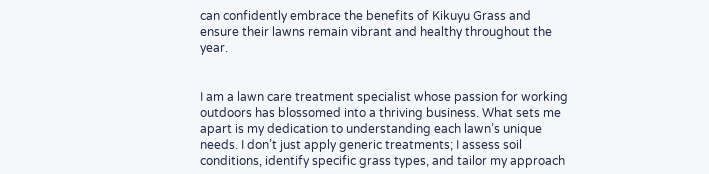can confidently embrace the benefits of Kikuyu Grass and ensure their lawns remain vibrant and healthy throughout the year.


I am a lawn care treatment specialist whose passion for working outdoors has blossomed into a thriving business. What sets me apart is my dedication to understanding each lawn’s unique needs. I don’t just apply generic treatments; I assess soil conditions, identify specific grass types, and tailor my approach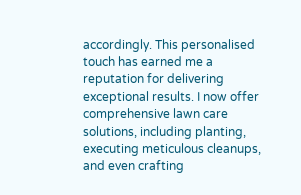accordingly. This personalised touch has earned me a reputation for delivering exceptional results. I now offer comprehensive lawn care solutions, including planting, executing meticulous cleanups, and even crafting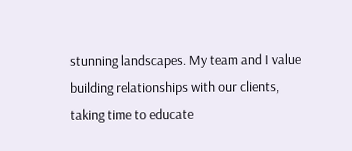stunning landscapes. My team and I value building relationships with our clients, taking time to educate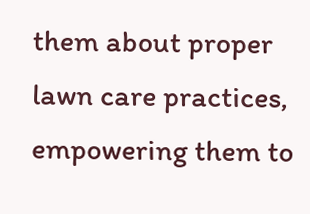them about proper lawn care practices, empowering them to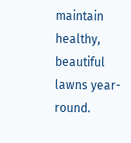maintain healthy, beautiful lawns year-round.